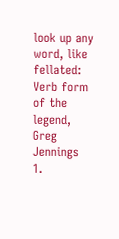look up any word, like fellated:
Verb form of the legend, Greg Jennings
1.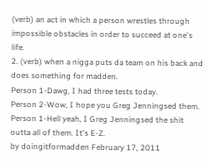(verb) an act in which a person wrestles through impossible obstacles in order to succeed at one's life.
2. (verb) when a nigga puts da team on his back and does something for madden.
Person 1-Dawg, I had three tests today.
Person 2-Wow, I hope you Greg Jenningsed them.
Person 1-Hell yeah, I Greg Jenningsed the shit outta all of them. It's E-Z.
by doingitformadden February 17, 2011